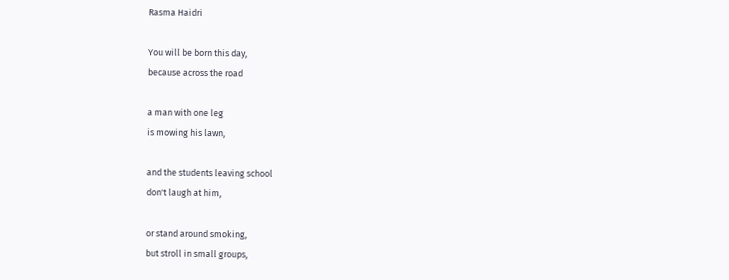Rasma Haidri

You will be born this day,
because across the road

a man with one leg
is mowing his lawn,

and the students leaving school
don't laugh at him,

or stand around smoking,
but stroll in small groups,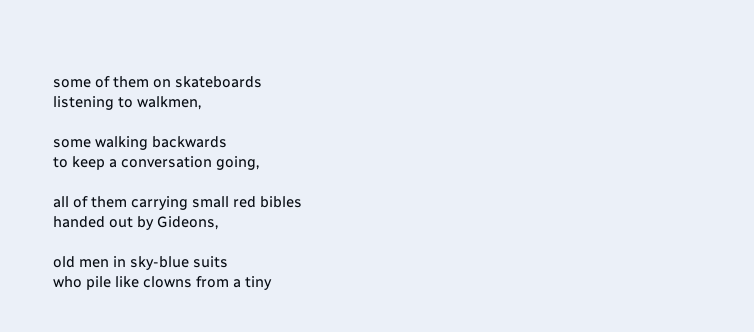some of them on skateboards
listening to walkmen,

some walking backwards
to keep a conversation going,

all of them carrying small red bibles
handed out by Gideons,

old men in sky-blue suits
who pile like clowns from a tiny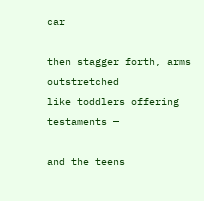car

then stagger forth, arms outstretched
like toddlers offering testaments —

and the teens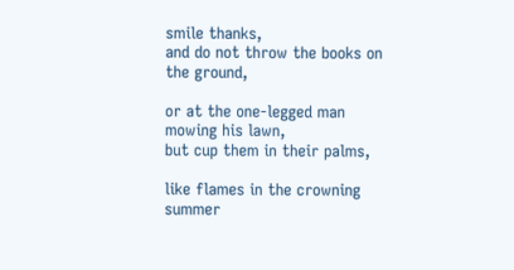smile thanks,
and do not throw the books on the ground,

or at the one-legged man mowing his lawn,
but cup them in their palms,

like flames in the crowning
summer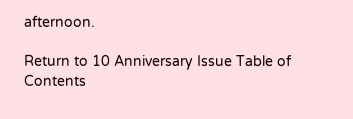afternoon.

Return to 10 Anniversary Issue Table of Contents